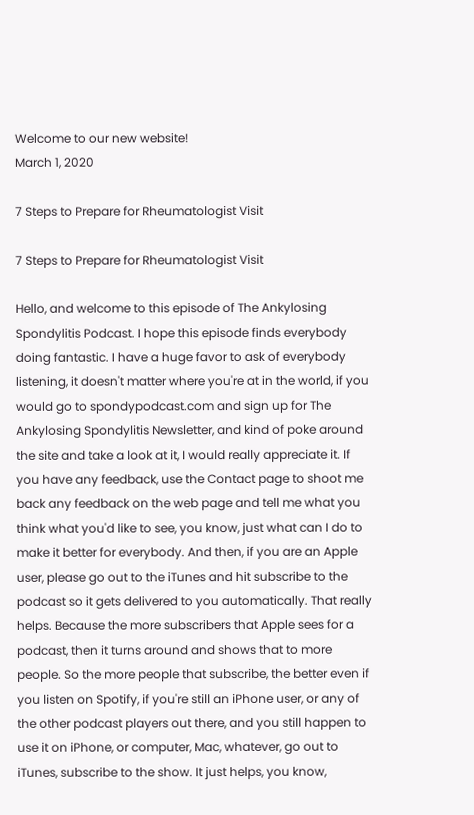Welcome to our new website!
March 1, 2020

7 Steps to Prepare for Rheumatologist Visit

7 Steps to Prepare for Rheumatologist Visit

Hello, and welcome to this episode of The Ankylosing Spondylitis Podcast. I hope this episode finds everybody doing fantastic. I have a huge favor to ask of everybody listening, it doesn't matter where you're at in the world, if you would go to spondypodcast.com and sign up for The Ankylosing Spondylitis Newsletter, and kind of poke around the site and take a look at it, I would really appreciate it. If you have any feedback, use the Contact page to shoot me back any feedback on the web page and tell me what you think what you'd like to see, you know, just what can I do to make it better for everybody. And then, if you are an Apple user, please go out to the iTunes and hit subscribe to the podcast so it gets delivered to you automatically. That really helps. Because the more subscribers that Apple sees for a podcast, then it turns around and shows that to more people. So the more people that subscribe, the better even if you listen on Spotify, if you're still an iPhone user, or any of the other podcast players out there, and you still happen to use it on iPhone, or computer, Mac, whatever, go out to iTunes, subscribe to the show. It just helps, you know,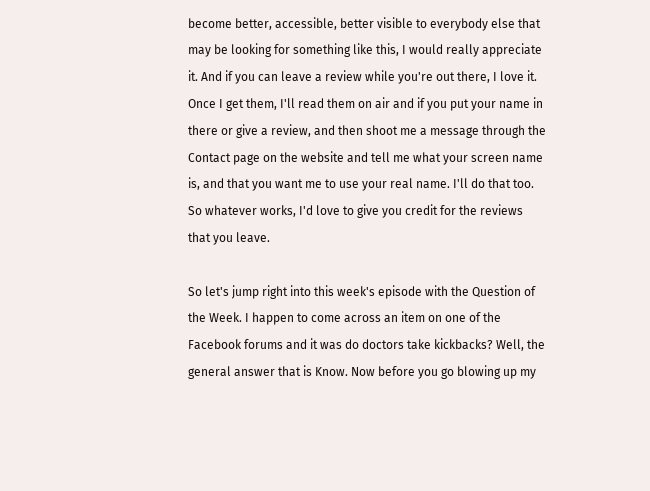become better, accessible, better visible to everybody else that may be looking for something like this, I would really appreciate it. And if you can leave a review while you're out there, I love it. Once I get them, I'll read them on air and if you put your name in there or give a review, and then shoot me a message through the Contact page on the website and tell me what your screen name is, and that you want me to use your real name. I'll do that too. So whatever works, I'd love to give you credit for the reviews that you leave.

So let's jump right into this week's episode with the Question of the Week. I happen to come across an item on one of the Facebook forums and it was do doctors take kickbacks? Well, the general answer that is Know. Now before you go blowing up my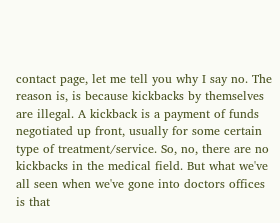contact page, let me tell you why I say no. The reason is, is because kickbacks by themselves are illegal. A kickback is a payment of funds negotiated up front, usually for some certain type of treatment/service. So, no, there are no kickbacks in the medical field. But what we've all seen when we've gone into doctors offices is that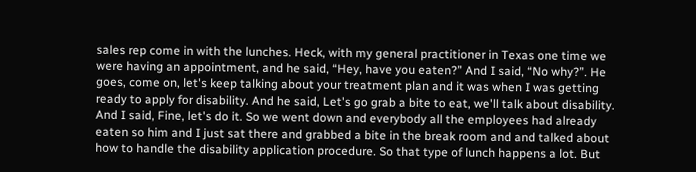sales rep come in with the lunches. Heck, with my general practitioner in Texas one time we were having an appointment, and he said, “Hey, have you eaten?” And I said, “No why?”. He goes, come on, let's keep talking about your treatment plan and it was when I was getting ready to apply for disability. And he said, Let's go grab a bite to eat, we'll talk about disability. And I said, Fine, let's do it. So we went down and everybody all the employees had already eaten so him and I just sat there and grabbed a bite in the break room and and talked about how to handle the disability application procedure. So that type of lunch happens a lot. But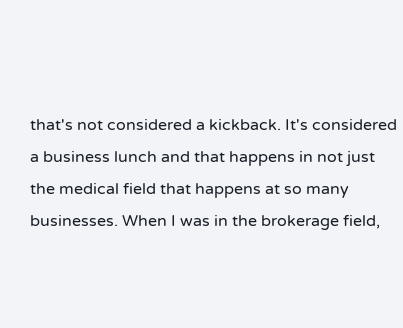that's not considered a kickback. It's considered a business lunch and that happens in not just the medical field that happens at so many businesses. When I was in the brokerage field,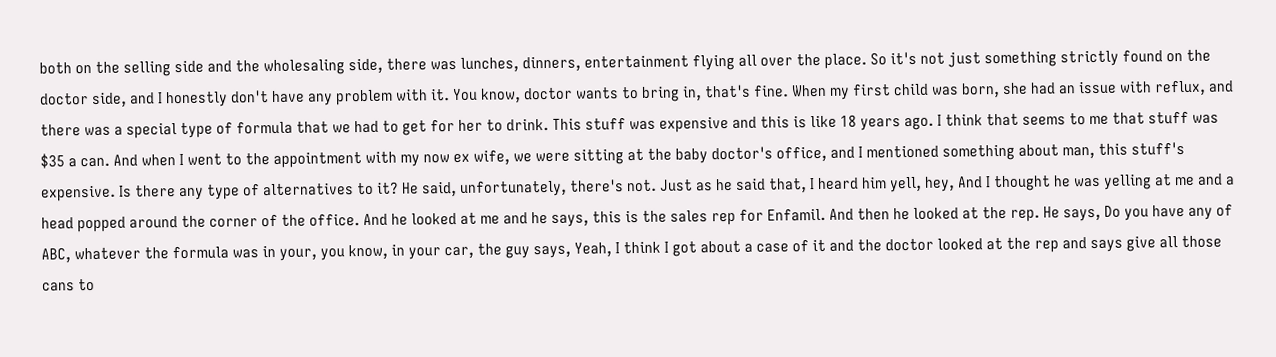both on the selling side and the wholesaling side, there was lunches, dinners, entertainment flying all over the place. So it's not just something strictly found on the doctor side, and I honestly don't have any problem with it. You know, doctor wants to bring in, that's fine. When my first child was born, she had an issue with reflux, and there was a special type of formula that we had to get for her to drink. This stuff was expensive and this is like 18 years ago. I think that seems to me that stuff was $35 a can. And when I went to the appointment with my now ex wife, we were sitting at the baby doctor's office, and I mentioned something about man, this stuff's expensive. Is there any type of alternatives to it? He said, unfortunately, there's not. Just as he said that, I heard him yell, hey, And I thought he was yelling at me and a head popped around the corner of the office. And he looked at me and he says, this is the sales rep for Enfamil. And then he looked at the rep. He says, Do you have any of ABC, whatever the formula was in your, you know, in your car, the guy says, Yeah, I think I got about a case of it and the doctor looked at the rep and says give all those cans to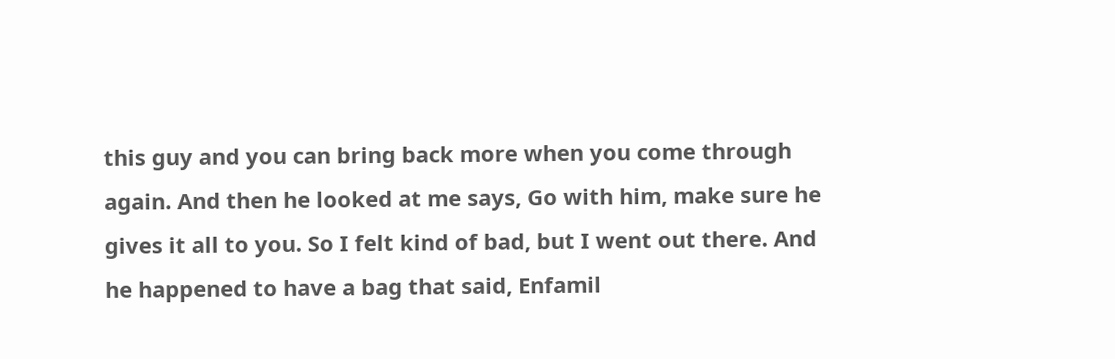this guy and you can bring back more when you come through again. And then he looked at me says, Go with him, make sure he gives it all to you. So I felt kind of bad, but I went out there. And he happened to have a bag that said, Enfamil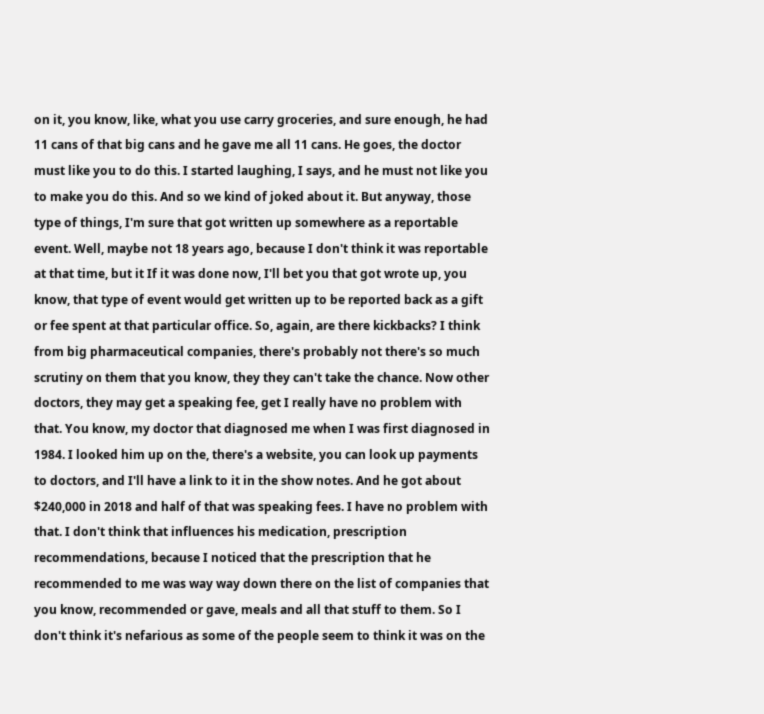on it, you know, like, what you use carry groceries, and sure enough, he had 11 cans of that big cans and he gave me all 11 cans. He goes, the doctor must like you to do this. I started laughing, I says, and he must not like you to make you do this. And so we kind of joked about it. But anyway, those type of things, I'm sure that got written up somewhere as a reportable event. Well, maybe not 18 years ago, because I don't think it was reportable at that time, but it If it was done now, I'll bet you that got wrote up, you know, that type of event would get written up to be reported back as a gift or fee spent at that particular office. So, again, are there kickbacks? I think from big pharmaceutical companies, there's probably not there's so much scrutiny on them that you know, they they can't take the chance. Now other doctors, they may get a speaking fee, get I really have no problem with that. You know, my doctor that diagnosed me when I was first diagnosed in 1984. I looked him up on the, there's a website, you can look up payments to doctors, and I'll have a link to it in the show notes. And he got about $240,000 in 2018 and half of that was speaking fees. I have no problem with that. I don't think that influences his medication, prescription recommendations, because I noticed that the prescription that he recommended to me was way way down there on the list of companies that you know, recommended or gave, meals and all that stuff to them. So I don't think it's nefarious as some of the people seem to think it was on the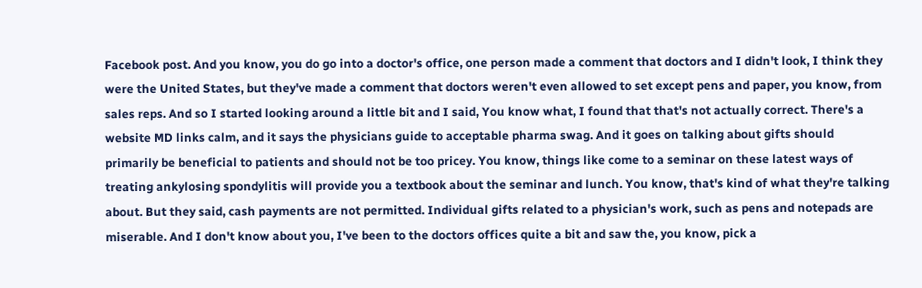Facebook post. And you know, you do go into a doctor's office, one person made a comment that doctors and I didn't look, I think they were the United States, but they've made a comment that doctors weren't even allowed to set except pens and paper, you know, from sales reps. And so I started looking around a little bit and I said, You know what, I found that that's not actually correct. There's a website MD links calm, and it says the physicians guide to acceptable pharma swag. And it goes on talking about gifts should primarily be beneficial to patients and should not be too pricey. You know, things like come to a seminar on these latest ways of treating ankylosing spondylitis will provide you a textbook about the seminar and lunch. You know, that's kind of what they're talking about. But they said, cash payments are not permitted. Individual gifts related to a physician's work, such as pens and notepads are miserable. And I don't know about you, I've been to the doctors offices quite a bit and saw the, you know, pick a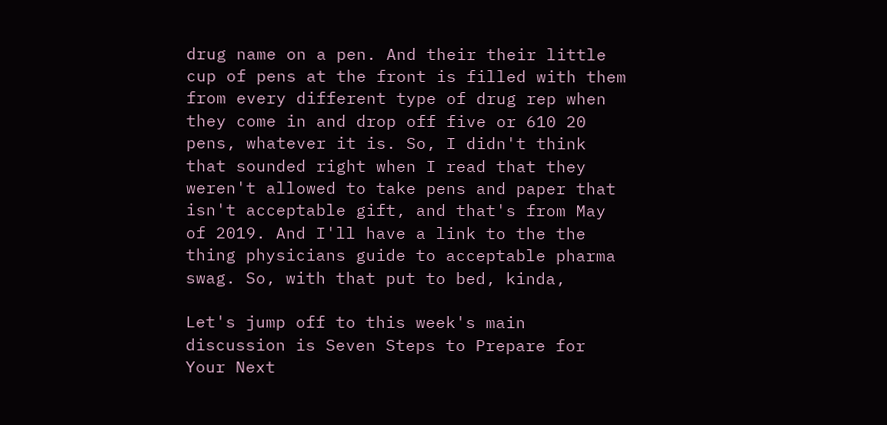drug name on a pen. And their their little cup of pens at the front is filled with them from every different type of drug rep when they come in and drop off five or 610 20 pens, whatever it is. So, I didn't think that sounded right when I read that they weren't allowed to take pens and paper that isn't acceptable gift, and that's from May of 2019. And I'll have a link to the the thing physicians guide to acceptable pharma swag. So, with that put to bed, kinda,

Let's jump off to this week's main discussion is Seven Steps to Prepare for Your Next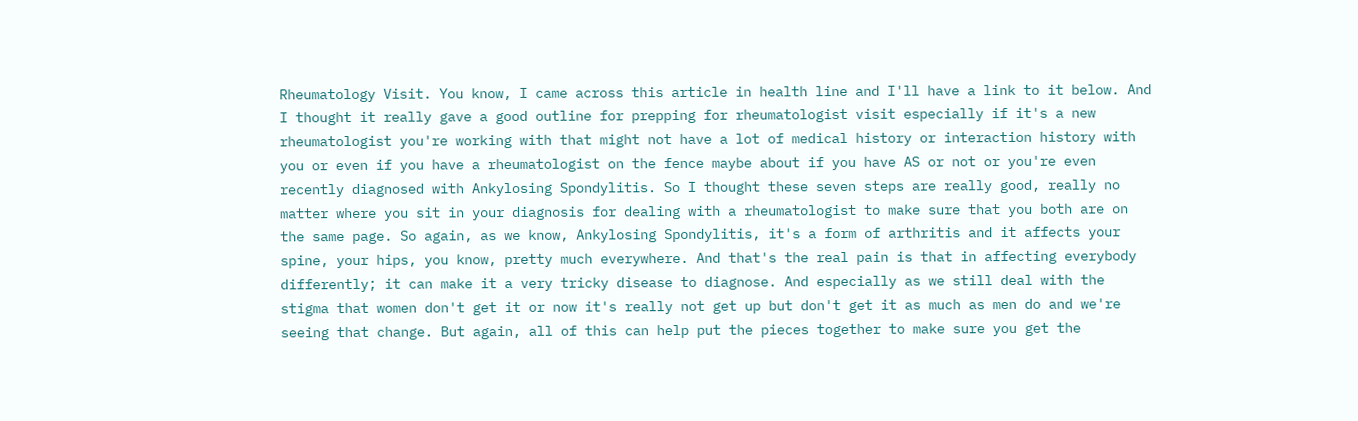Rheumatology Visit. You know, I came across this article in health line and I'll have a link to it below. And I thought it really gave a good outline for prepping for rheumatologist visit especially if it's a new rheumatologist you're working with that might not have a lot of medical history or interaction history with you or even if you have a rheumatologist on the fence maybe about if you have AS or not or you're even recently diagnosed with Ankylosing Spondylitis. So I thought these seven steps are really good, really no matter where you sit in your diagnosis for dealing with a rheumatologist to make sure that you both are on the same page. So again, as we know, Ankylosing Spondylitis, it's a form of arthritis and it affects your spine, your hips, you know, pretty much everywhere. And that's the real pain is that in affecting everybody differently; it can make it a very tricky disease to diagnose. And especially as we still deal with the stigma that women don't get it or now it's really not get up but don't get it as much as men do and we're seeing that change. But again, all of this can help put the pieces together to make sure you get the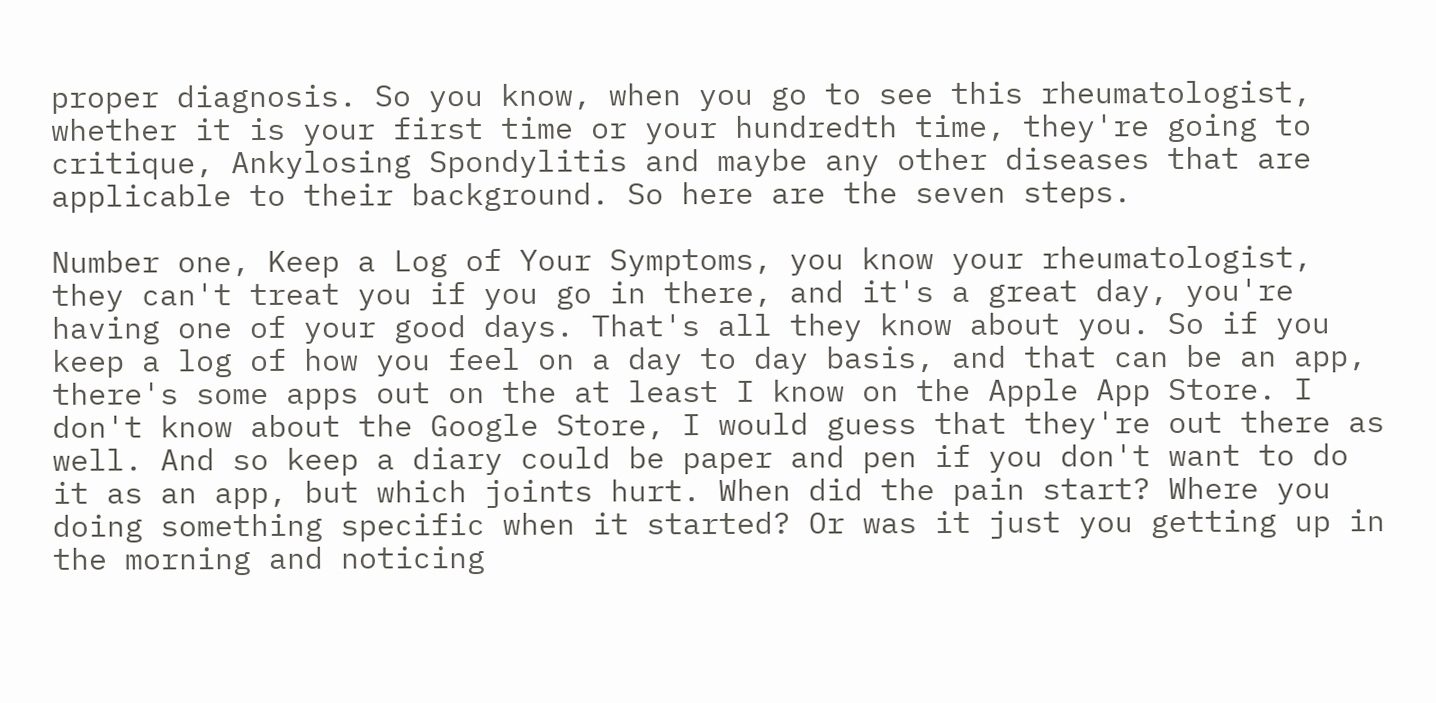proper diagnosis. So you know, when you go to see this rheumatologist, whether it is your first time or your hundredth time, they're going to critique, Ankylosing Spondylitis and maybe any other diseases that are applicable to their background. So here are the seven steps.

Number one, Keep a Log of Your Symptoms, you know your rheumatologist, they can't treat you if you go in there, and it's a great day, you're having one of your good days. That's all they know about you. So if you keep a log of how you feel on a day to day basis, and that can be an app, there's some apps out on the at least I know on the Apple App Store. I don't know about the Google Store, I would guess that they're out there as well. And so keep a diary could be paper and pen if you don't want to do it as an app, but which joints hurt. When did the pain start? Where you doing something specific when it started? Or was it just you getting up in the morning and noticing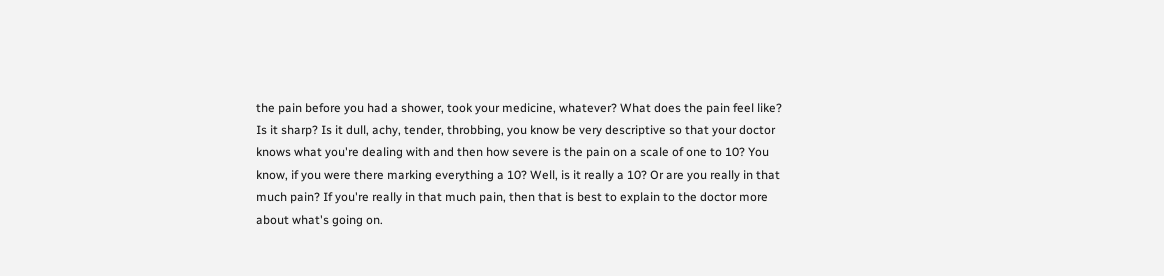the pain before you had a shower, took your medicine, whatever? What does the pain feel like? Is it sharp? Is it dull, achy, tender, throbbing, you know be very descriptive so that your doctor knows what you're dealing with and then how severe is the pain on a scale of one to 10? You know, if you were there marking everything a 10? Well, is it really a 10? Or are you really in that much pain? If you're really in that much pain, then that is best to explain to the doctor more about what's going on.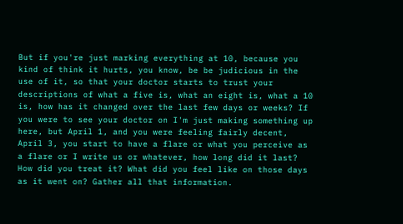But if you're just marking everything at 10, because you kind of think it hurts, you know, be be judicious in the use of it, so that your doctor starts to trust your descriptions of what a five is, what an eight is, what a 10 is, how has it changed over the last few days or weeks? If you were to see your doctor on I'm just making something up here, but April 1, and you were feeling fairly decent, April 3, you start to have a flare or what you perceive as a flare or I write us or whatever, how long did it last? How did you treat it? What did you feel like on those days as it went on? Gather all that information.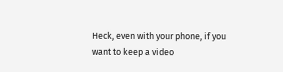Heck, even with your phone, if you want to keep a video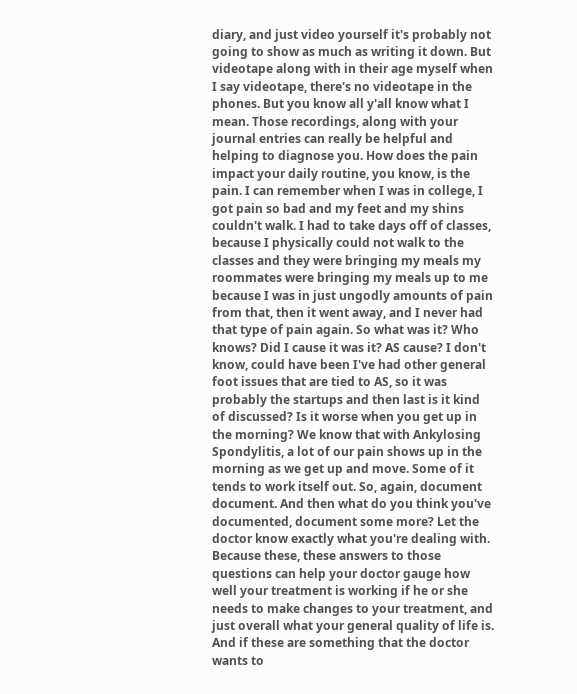diary, and just video yourself it's probably not going to show as much as writing it down. But videotape along with in their age myself when I say videotape, there's no videotape in the phones. But you know all y'all know what I mean. Those recordings, along with your journal entries can really be helpful and helping to diagnose you. How does the pain impact your daily routine, you know, is the pain. I can remember when I was in college, I got pain so bad and my feet and my shins couldn't walk. I had to take days off of classes, because I physically could not walk to the classes and they were bringing my meals my roommates were bringing my meals up to me because I was in just ungodly amounts of pain from that, then it went away, and I never had that type of pain again. So what was it? Who knows? Did I cause it was it? AS cause? I don't know, could have been I've had other general foot issues that are tied to AS, so it was probably the startups and then last is it kind of discussed? Is it worse when you get up in the morning? We know that with Ankylosing Spondylitis, a lot of our pain shows up in the morning as we get up and move. Some of it tends to work itself out. So, again, document document. And then what do you think you've documented, document some more? Let the doctor know exactly what you're dealing with. Because these, these answers to those questions can help your doctor gauge how well your treatment is working if he or she needs to make changes to your treatment, and just overall what your general quality of life is. And if these are something that the doctor wants to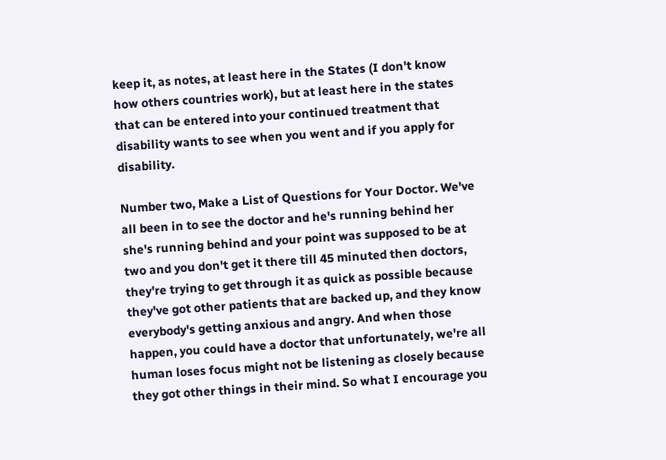keep it, as notes, at least here in the States (I don't know how others countries work), but at least here in the states that can be entered into your continued treatment that disability wants to see when you went and if you apply for disability.

Number two, Make a List of Questions for Your Doctor. We've all been in to see the doctor and he's running behind her she's running behind and your point was supposed to be at two and you don't get it there till 45 minuted then doctors, they're trying to get through it as quick as possible because they've got other patients that are backed up, and they know everybody's getting anxious and angry. And when those happen, you could have a doctor that unfortunately, we're all human loses focus might not be listening as closely because they got other things in their mind. So what I encourage you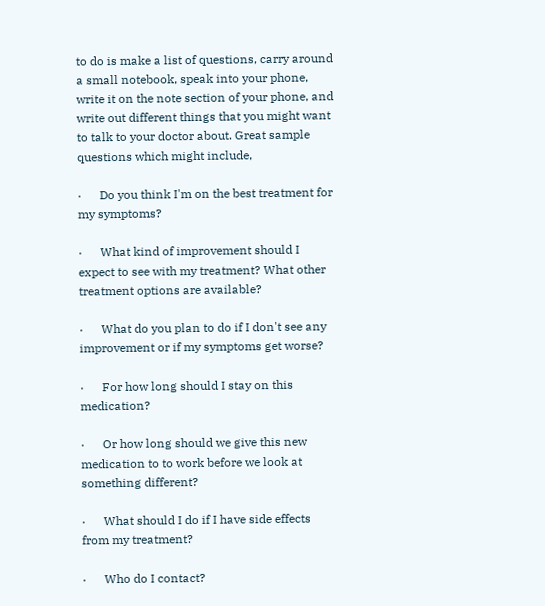to do is make a list of questions, carry around a small notebook, speak into your phone, write it on the note section of your phone, and write out different things that you might want to talk to your doctor about. Great sample questions which might include,

·      Do you think I'm on the best treatment for my symptoms?

·      What kind of improvement should I expect to see with my treatment? What other treatment options are available?

·      What do you plan to do if I don't see any improvement or if my symptoms get worse?

·      For how long should I stay on this medication?

·      Or how long should we give this new medication to to work before we look at something different?

·      What should I do if I have side effects from my treatment?

·      Who do I contact?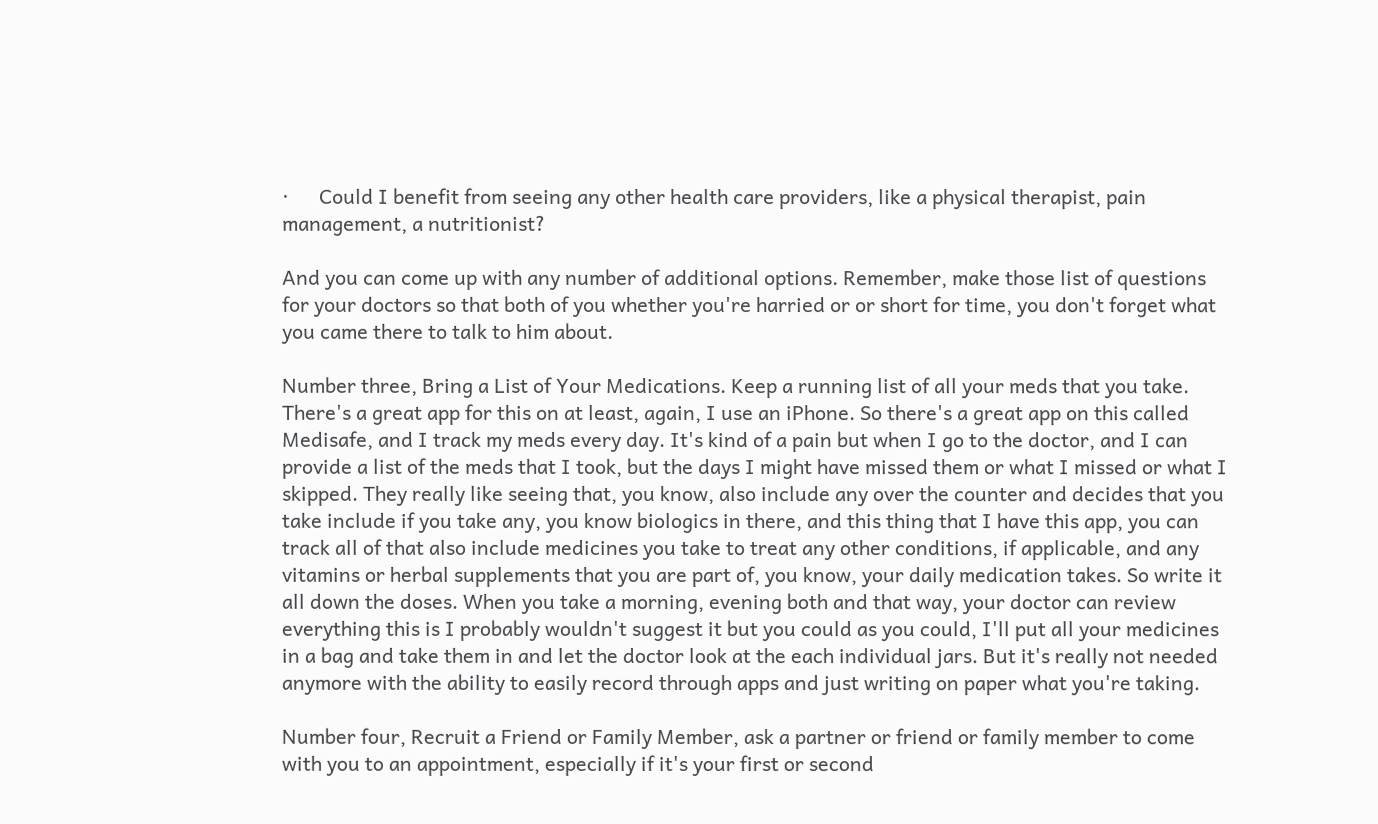·      Could I benefit from seeing any other health care providers, like a physical therapist, pain management, a nutritionist?

And you can come up with any number of additional options. Remember, make those list of questions for your doctors so that both of you whether you're harried or or short for time, you don't forget what you came there to talk to him about.

Number three, Bring a List of Your Medications. Keep a running list of all your meds that you take. There's a great app for this on at least, again, I use an iPhone. So there's a great app on this called Medisafe, and I track my meds every day. It's kind of a pain but when I go to the doctor, and I can provide a list of the meds that I took, but the days I might have missed them or what I missed or what I skipped. They really like seeing that, you know, also include any over the counter and decides that you take include if you take any, you know biologics in there, and this thing that I have this app, you can track all of that also include medicines you take to treat any other conditions, if applicable, and any vitamins or herbal supplements that you are part of, you know, your daily medication takes. So write it all down the doses. When you take a morning, evening both and that way, your doctor can review everything this is I probably wouldn't suggest it but you could as you could, I'll put all your medicines in a bag and take them in and let the doctor look at the each individual jars. But it's really not needed anymore with the ability to easily record through apps and just writing on paper what you're taking.

Number four, Recruit a Friend or Family Member, ask a partner or friend or family member to come with you to an appointment, especially if it's your first or second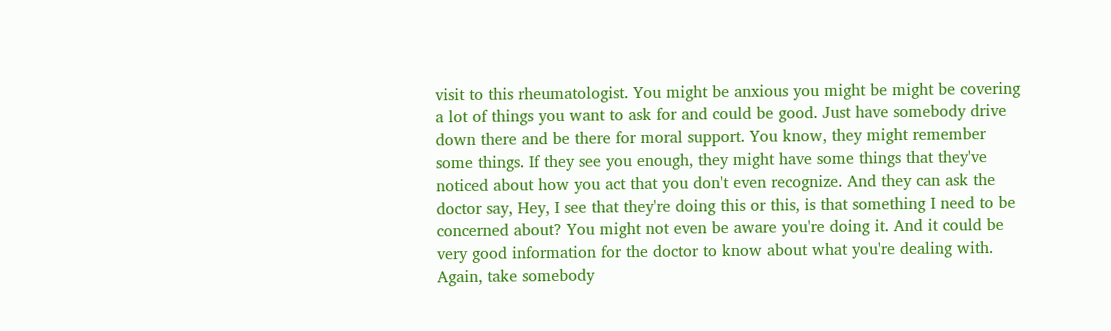visit to this rheumatologist. You might be anxious you might be might be covering a lot of things you want to ask for and could be good. Just have somebody drive down there and be there for moral support. You know, they might remember some things. If they see you enough, they might have some things that they've noticed about how you act that you don't even recognize. And they can ask the doctor say, Hey, I see that they're doing this or this, is that something I need to be concerned about? You might not even be aware you're doing it. And it could be very good information for the doctor to know about what you're dealing with. Again, take somebody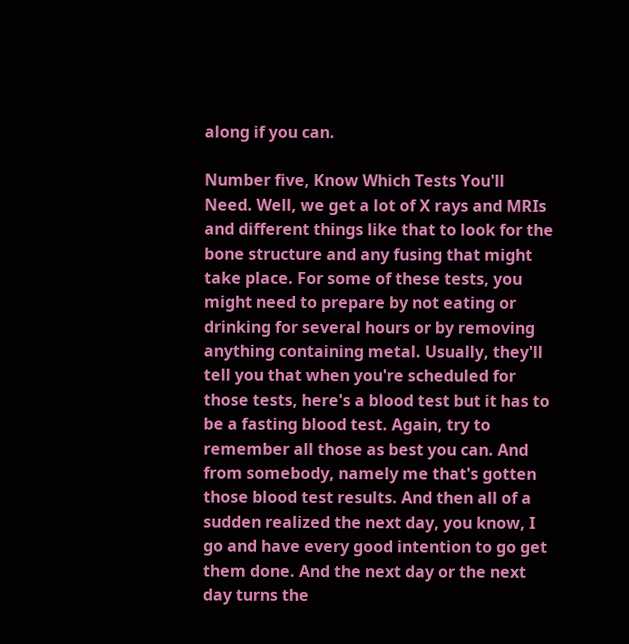along if you can.

Number five, Know Which Tests You'll Need. Well, we get a lot of X rays and MRIs and different things like that to look for the bone structure and any fusing that might take place. For some of these tests, you might need to prepare by not eating or drinking for several hours or by removing anything containing metal. Usually, they'll tell you that when you're scheduled for those tests, here's a blood test but it has to be a fasting blood test. Again, try to remember all those as best you can. And from somebody, namely me that's gotten those blood test results. And then all of a sudden realized the next day, you know, I go and have every good intention to go get them done. And the next day or the next day turns the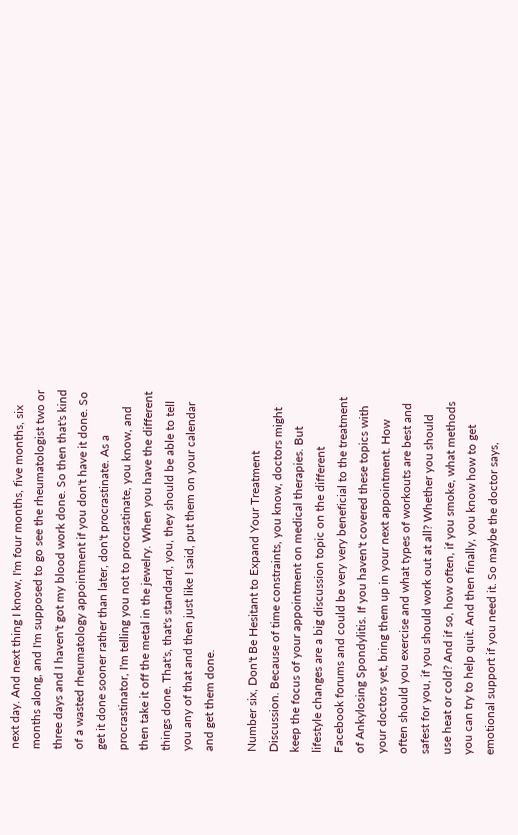next day. And next thing I know, I'm four months, five months, six months along, and I'm supposed to go see the rheumatologist two or three days and I haven't got my blood work done. So then that's kind of a wasted rheumatology appointment if you don't have it done. So get it done sooner rather than later, don't procrastinate. As a procrastinator, I'm telling you not to procrastinate, you know, and then take it off the metal in the jewelry. When you have the different things done. That's, that's standard, you, they should be able to tell you any of that and then just like I said, put them on your calendar and get them done.

Number six, Don't Be Hesitant to Expand Your Treatment Discussion. Because of time constraints, you know, doctors might keep the focus of your appointment on medical therapies. But lifestyle changes are a big discussion topic on the different Facebook forums and could be very very beneficial to the treatment of Ankylosing Spondylitis. If you haven't covered these topics with your doctors yet, bring them up in your next appointment. How often should you exercise and what types of workouts are best and safest for you, if you should work out at all? Whether you should use heat or cold? And if so, how often, if you smoke, what methods you can try to help quit. And then finally, you know how to get emotional support if you need it. So maybe the doctor says,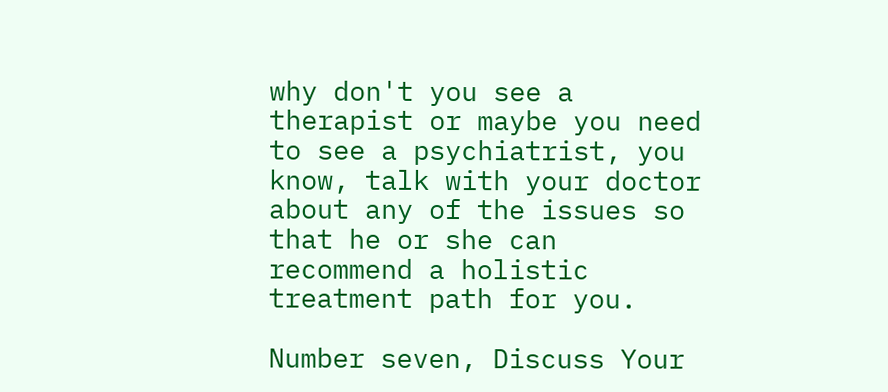why don't you see a therapist or maybe you need to see a psychiatrist, you know, talk with your doctor about any of the issues so that he or she can recommend a holistic treatment path for you.

Number seven, Discuss Your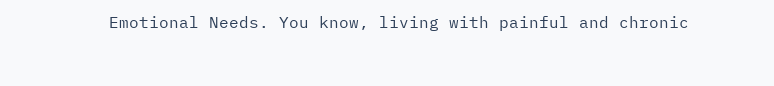Emotional Needs. You know, living with painful and chronic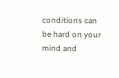conditions can be hard on your mind and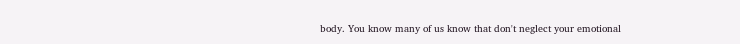body. You know many of us know that don't neglect your emotional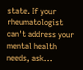state. If your rheumatologist can't address your mental health needs, ask...